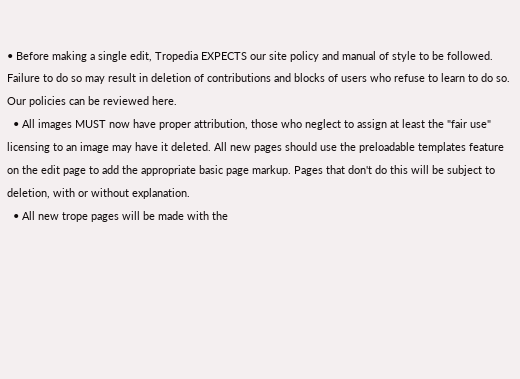• Before making a single edit, Tropedia EXPECTS our site policy and manual of style to be followed. Failure to do so may result in deletion of contributions and blocks of users who refuse to learn to do so. Our policies can be reviewed here.
  • All images MUST now have proper attribution, those who neglect to assign at least the "fair use" licensing to an image may have it deleted. All new pages should use the preloadable templates feature on the edit page to add the appropriate basic page markup. Pages that don't do this will be subject to deletion, with or without explanation.
  • All new trope pages will be made with the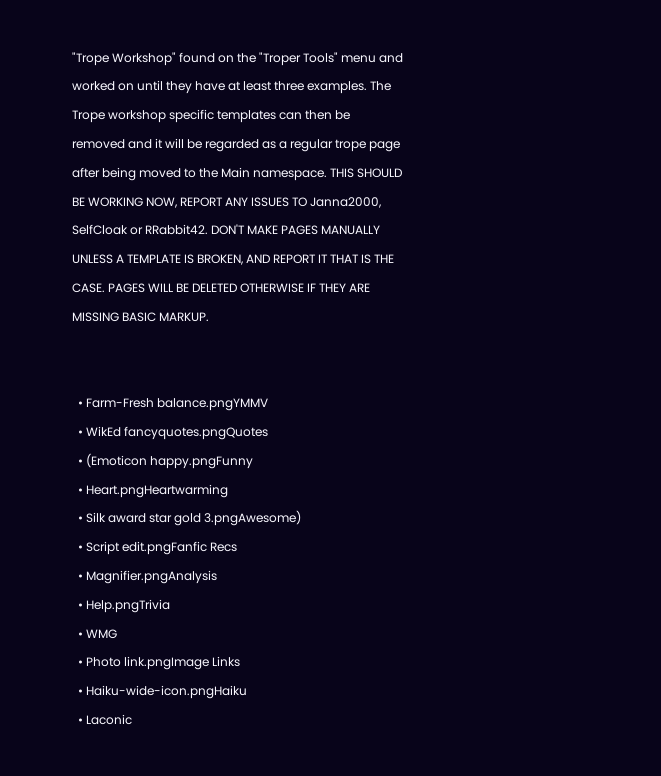"Trope Workshop" found on the "Troper Tools" menu and worked on until they have at least three examples. The Trope workshop specific templates can then be removed and it will be regarded as a regular trope page after being moved to the Main namespace. THIS SHOULD BE WORKING NOW, REPORT ANY ISSUES TO Janna2000, SelfCloak or RRabbit42. DON'T MAKE PAGES MANUALLY UNLESS A TEMPLATE IS BROKEN, AND REPORT IT THAT IS THE CASE. PAGES WILL BE DELETED OTHERWISE IF THEY ARE MISSING BASIC MARKUP.


  • Farm-Fresh balance.pngYMMV
  • WikEd fancyquotes.pngQuotes
  • (Emoticon happy.pngFunny
  • Heart.pngHeartwarming
  • Silk award star gold 3.pngAwesome)
  • Script edit.pngFanfic Recs
  • Magnifier.pngAnalysis
  • Help.pngTrivia
  • WMG
  • Photo link.pngImage Links
  • Haiku-wide-icon.pngHaiku
  • Laconic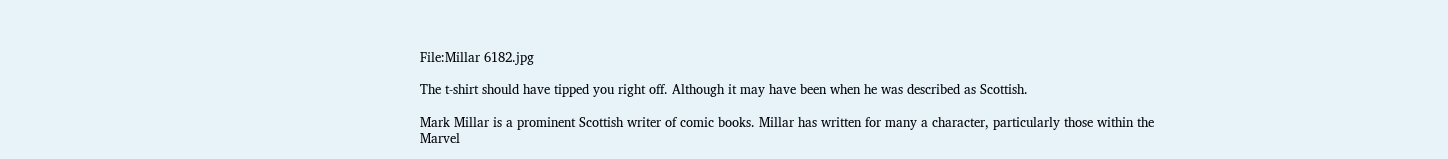File:Millar 6182.jpg

The t-shirt should have tipped you right off. Although it may have been when he was described as Scottish.

Mark Millar is a prominent Scottish writer of comic books. Millar has written for many a character, particularly those within the Marvel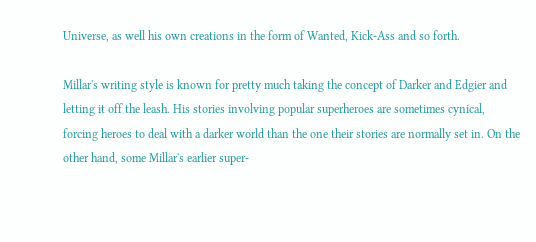Universe, as well his own creations in the form of Wanted, Kick-Ass and so forth.

Millar's writing style is known for pretty much taking the concept of Darker and Edgier and letting it off the leash. His stories involving popular superheroes are sometimes cynical, forcing heroes to deal with a darker world than the one their stories are normally set in. On the other hand, some Millar's earlier super-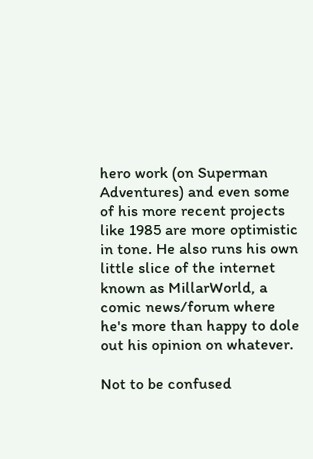hero work (on Superman Adventures) and even some of his more recent projects like 1985 are more optimistic in tone. He also runs his own little slice of the internet known as MillarWorld, a comic news/forum where he's more than happy to dole out his opinion on whatever.

Not to be confused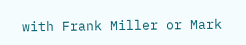with Frank Miller or Mark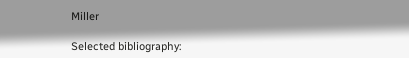Miller

Selected bibliography: